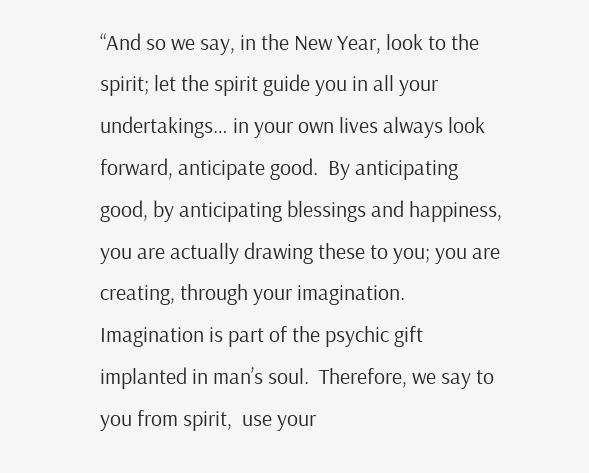“And so we say, in the New Year, look to the spirit; let the spirit guide you in all your undertakings… in your own lives always look forward, anticipate good.  By anticipating good, by anticipating blessings and happiness, you are actually drawing these to you; you are creating, through your imagination.  Imagination is part of the psychic gift implanted in man’s soul.  Therefore, we say to you from spirit,  use your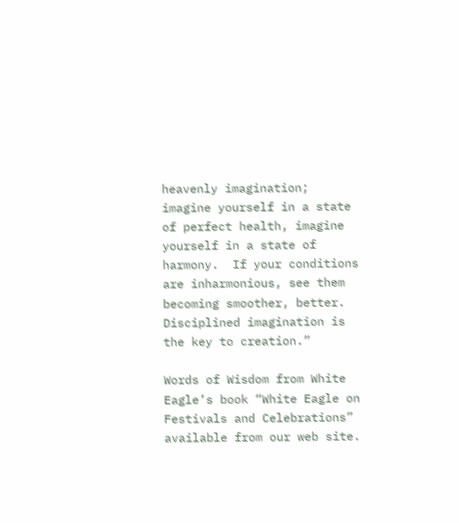heavenly imagination; imagine yourself in a state of perfect health, imagine yourself in a state of harmony.  If your conditions are inharmonious, see them becoming smoother, better. Disciplined imagination is the key to creation.”

Words of Wisdom from White Eagle’s book “White Eagle on Festivals and Celebrations” available from our web site.